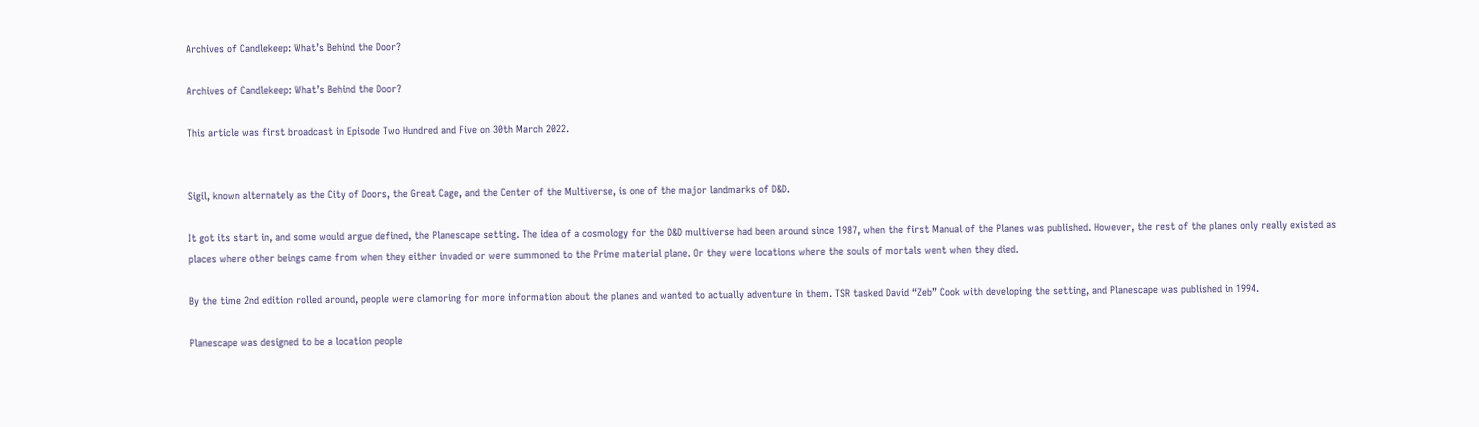Archives of Candlekeep: What’s Behind the Door?

Archives of Candlekeep: What’s Behind the Door?

This article was first broadcast in Episode Two Hundred and Five on 30th March 2022.


Sigil, known alternately as the City of Doors, the Great Cage, and the Center of the Multiverse, is one of the major landmarks of D&D.

It got its start in, and some would argue defined, the Planescape setting. The idea of a cosmology for the D&D multiverse had been around since 1987, when the first Manual of the Planes was published. However, the rest of the planes only really existed as places where other beings came from when they either invaded or were summoned to the Prime material plane. Or they were locations where the souls of mortals went when they died.

By the time 2nd edition rolled around, people were clamoring for more information about the planes and wanted to actually adventure in them. TSR tasked David “Zeb” Cook with developing the setting, and Planescape was published in 1994.

Planescape was designed to be a location people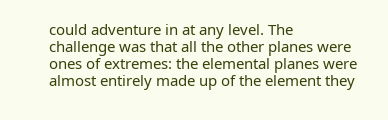could adventure in at any level. The challenge was that all the other planes were ones of extremes: the elemental planes were almost entirely made up of the element they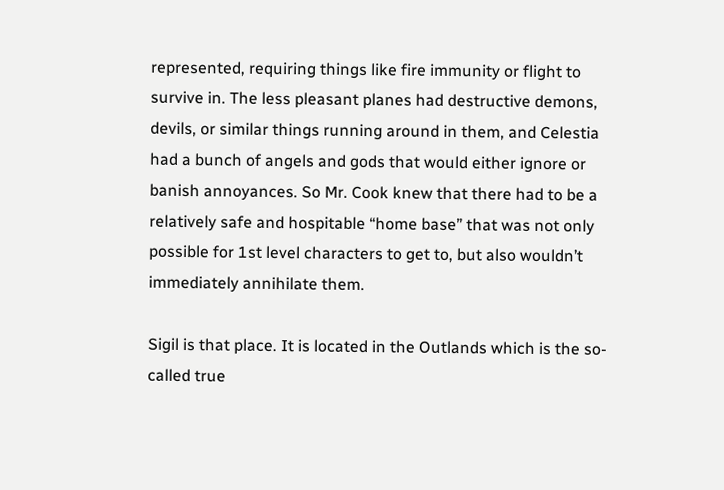represented, requiring things like fire immunity or flight to survive in. The less pleasant planes had destructive demons, devils, or similar things running around in them, and Celestia had a bunch of angels and gods that would either ignore or banish annoyances. So Mr. Cook knew that there had to be a relatively safe and hospitable “home base” that was not only possible for 1st level characters to get to, but also wouldn’t immediately annihilate them.

Sigil is that place. It is located in the Outlands which is the so-called true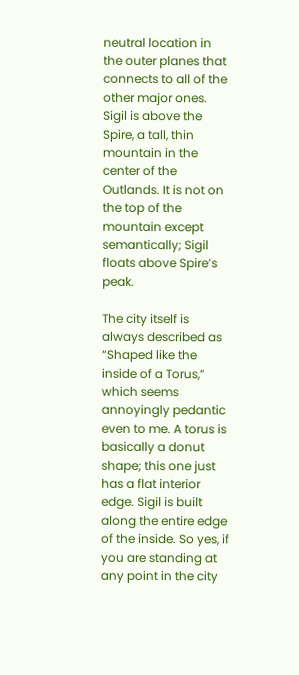neutral location in the outer planes that connects to all of the other major ones. Sigil is above the Spire, a tall, thin mountain in the center of the Outlands. It is not on the top of the mountain except semantically; Sigil floats above Spire’s peak.

The city itself is always described as “Shaped like the inside of a Torus,” which seems annoyingly pedantic even to me. A torus is basically a donut shape; this one just has a flat interior edge. Sigil is built along the entire edge of the inside. So yes, if you are standing at any point in the city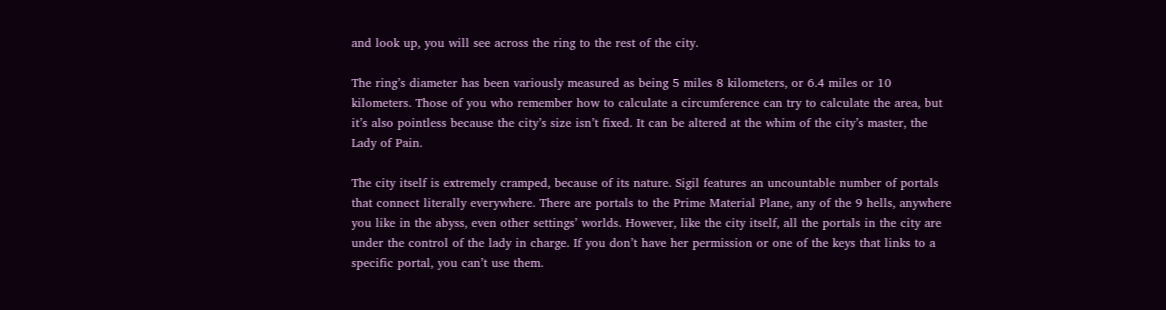and look up, you will see across the ring to the rest of the city.

The ring’s diameter has been variously measured as being 5 miles 8 kilometers, or 6.4 miles or 10 kilometers. Those of you who remember how to calculate a circumference can try to calculate the area, but it’s also pointless because the city’s size isn’t fixed. It can be altered at the whim of the city’s master, the Lady of Pain.

The city itself is extremely cramped, because of its nature. Sigil features an uncountable number of portals that connect literally everywhere. There are portals to the Prime Material Plane, any of the 9 hells, anywhere you like in the abyss, even other settings’ worlds. However, like the city itself, all the portals in the city are under the control of the lady in charge. If you don’t have her permission or one of the keys that links to a specific portal, you can’t use them.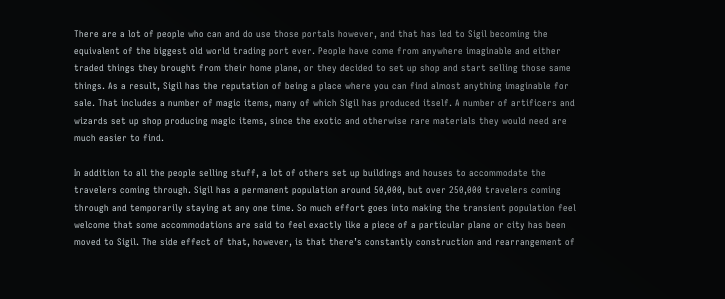There are a lot of people who can and do use those portals however, and that has led to Sigil becoming the equivalent of the biggest old world trading port ever. People have come from anywhere imaginable and either traded things they brought from their home plane, or they decided to set up shop and start selling those same things. As a result, Sigil has the reputation of being a place where you can find almost anything imaginable for sale. That includes a number of magic items, many of which Sigil has produced itself. A number of artificers and wizards set up shop producing magic items, since the exotic and otherwise rare materials they would need are much easier to find.

In addition to all the people selling stuff, a lot of others set up buildings and houses to accommodate the travelers coming through. Sigil has a permanent population around 50,000, but over 250,000 travelers coming through and temporarily staying at any one time. So much effort goes into making the transient population feel welcome that some accommodations are said to feel exactly like a piece of a particular plane or city has been moved to Sigil. The side effect of that, however, is that there’s constantly construction and rearrangement of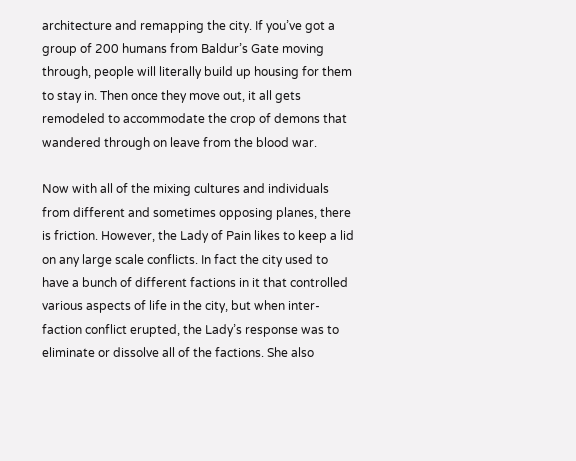architecture and remapping the city. If you’ve got a group of 200 humans from Baldur’s Gate moving through, people will literally build up housing for them to stay in. Then once they move out, it all gets remodeled to accommodate the crop of demons that wandered through on leave from the blood war.

Now with all of the mixing cultures and individuals from different and sometimes opposing planes, there is friction. However, the Lady of Pain likes to keep a lid on any large scale conflicts. In fact the city used to have a bunch of different factions in it that controlled various aspects of life in the city, but when inter-faction conflict erupted, the Lady’s response was to eliminate or dissolve all of the factions. She also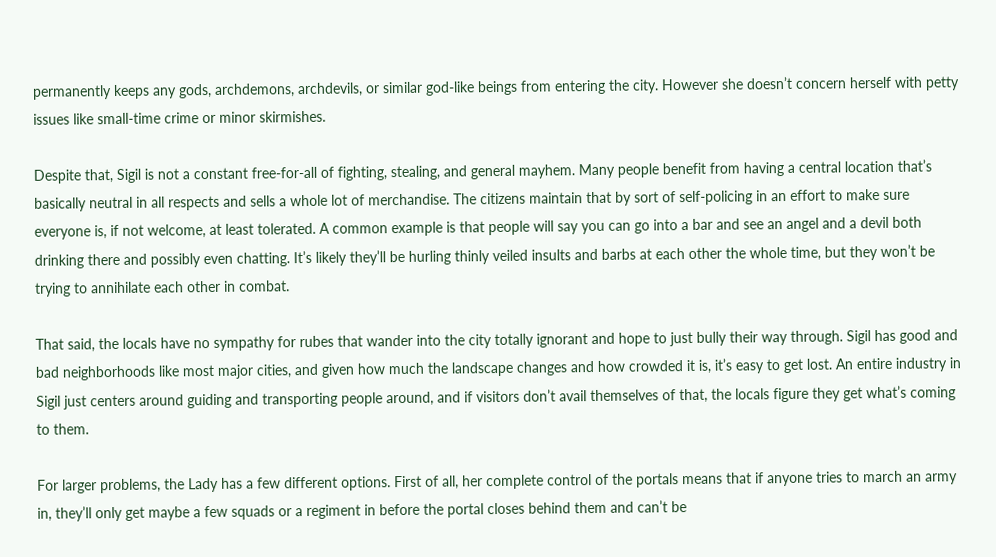permanently keeps any gods, archdemons, archdevils, or similar god-like beings from entering the city. However she doesn’t concern herself with petty issues like small-time crime or minor skirmishes.

Despite that, Sigil is not a constant free-for-all of fighting, stealing, and general mayhem. Many people benefit from having a central location that’s basically neutral in all respects and sells a whole lot of merchandise. The citizens maintain that by sort of self-policing in an effort to make sure everyone is, if not welcome, at least tolerated. A common example is that people will say you can go into a bar and see an angel and a devil both drinking there and possibly even chatting. It’s likely they’ll be hurling thinly veiled insults and barbs at each other the whole time, but they won’t be trying to annihilate each other in combat.

That said, the locals have no sympathy for rubes that wander into the city totally ignorant and hope to just bully their way through. Sigil has good and bad neighborhoods like most major cities, and given how much the landscape changes and how crowded it is, it’s easy to get lost. An entire industry in Sigil just centers around guiding and transporting people around, and if visitors don’t avail themselves of that, the locals figure they get what’s coming to them.

For larger problems, the Lady has a few different options. First of all, her complete control of the portals means that if anyone tries to march an army in, they’ll only get maybe a few squads or a regiment in before the portal closes behind them and can’t be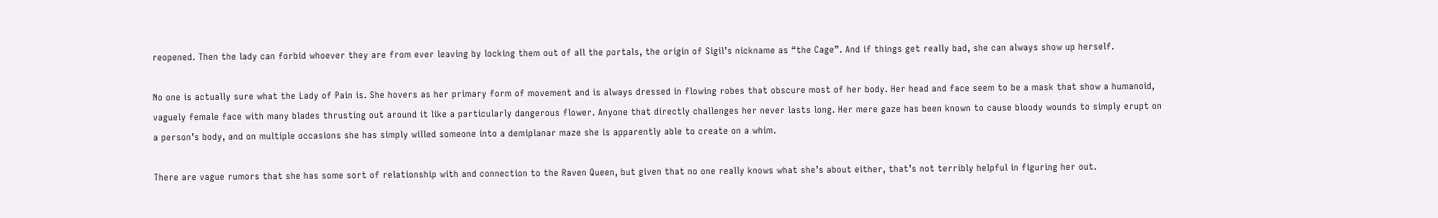reopened. Then the lady can forbid whoever they are from ever leaving by locking them out of all the portals, the origin of Sigil’s nickname as “the Cage”. And if things get really bad, she can always show up herself.

No one is actually sure what the Lady of Pain is. She hovers as her primary form of movement and is always dressed in flowing robes that obscure most of her body. Her head and face seem to be a mask that show a humanoid, vaguely female face with many blades thrusting out around it like a particularly dangerous flower. Anyone that directly challenges her never lasts long. Her mere gaze has been known to cause bloody wounds to simply erupt on a person’s body, and on multiple occasions she has simply willed someone into a demiplanar maze she is apparently able to create on a whim.

There are vague rumors that she has some sort of relationship with and connection to the Raven Queen, but given that no one really knows what she’s about either, that’s not terribly helpful in figuring her out.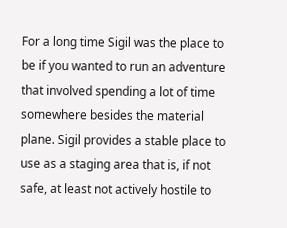For a long time Sigil was the place to be if you wanted to run an adventure that involved spending a lot of time somewhere besides the material plane. Sigil provides a stable place to use as a staging area that is, if not safe, at least not actively hostile to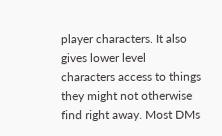player characters. It also gives lower level characters access to things they might not otherwise find right away. Most DMs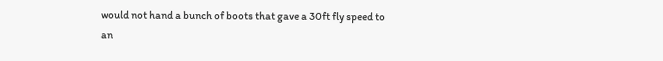would not hand a bunch of boots that gave a 30ft fly speed to an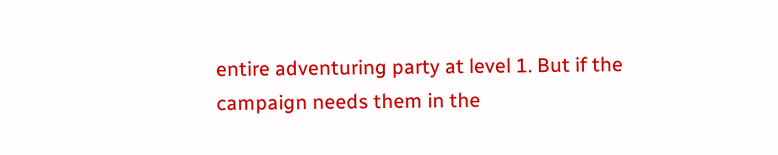entire adventuring party at level 1. But if the campaign needs them in the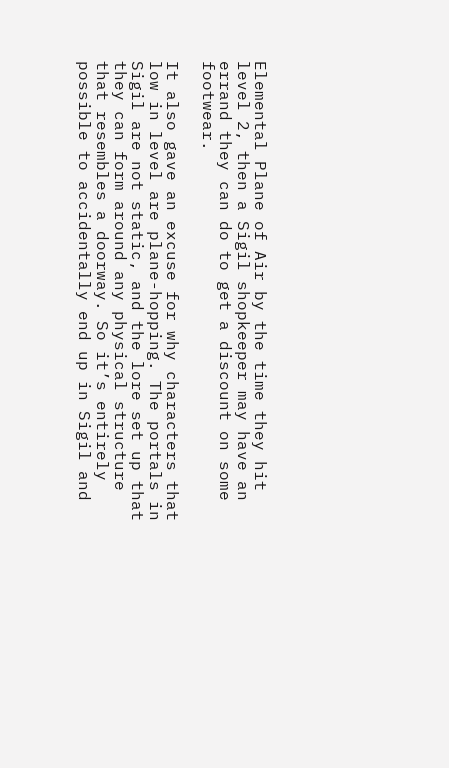Elemental Plane of Air by the time they hit level 2, then a Sigil shopkeeper may have an errand they can do to get a discount on some footwear.

It also gave an excuse for why characters that low in level are plane-hopping. The portals in Sigil are not static, and the lore set up that they can form around any physical structure that resembles a doorway. So it’s entirely possible to accidentally end up in Sigil and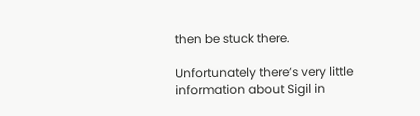then be stuck there.

Unfortunately there’s very little information about Sigil in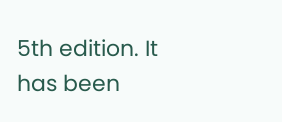5th edition. It has been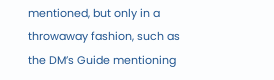mentioned, but only in a throwaway fashion, such as the DM’s Guide mentioning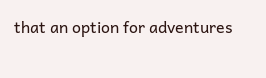that an option for adventures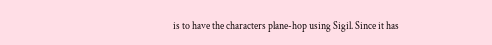is to have the characters plane-hop using Sigil. Since it has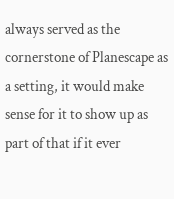always served as the cornerstone of Planescape as a setting, it would make sense for it to show up as part of that if it ever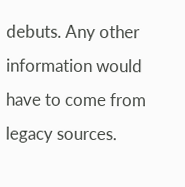debuts. Any other information would have to come from legacy sources.